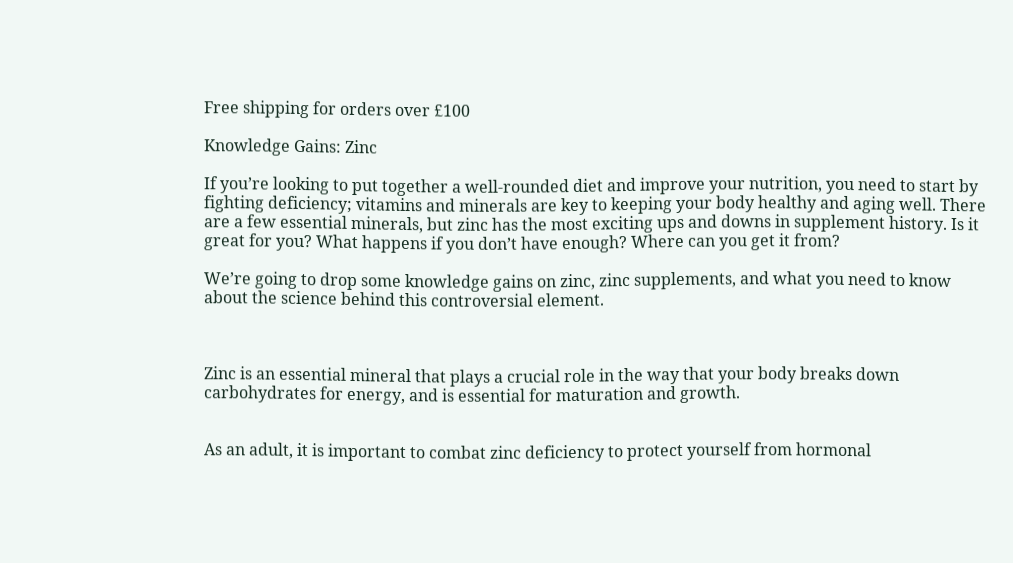Free shipping for orders over £100

Knowledge Gains: Zinc

If you’re looking to put together a well-rounded diet and improve your nutrition, you need to start by fighting deficiency; vitamins and minerals are key to keeping your body healthy and aging well. There are a few essential minerals, but zinc has the most exciting ups and downs in supplement history. Is it great for you? What happens if you don’t have enough? Where can you get it from?

We’re going to drop some knowledge gains on zinc, zinc supplements, and what you need to know about the science behind this controversial element.



Zinc is an essential mineral that plays a crucial role in the way that your body breaks down carbohydrates for energy, and is essential for maturation and growth.


As an adult, it is important to combat zinc deficiency to protect yourself from hormonal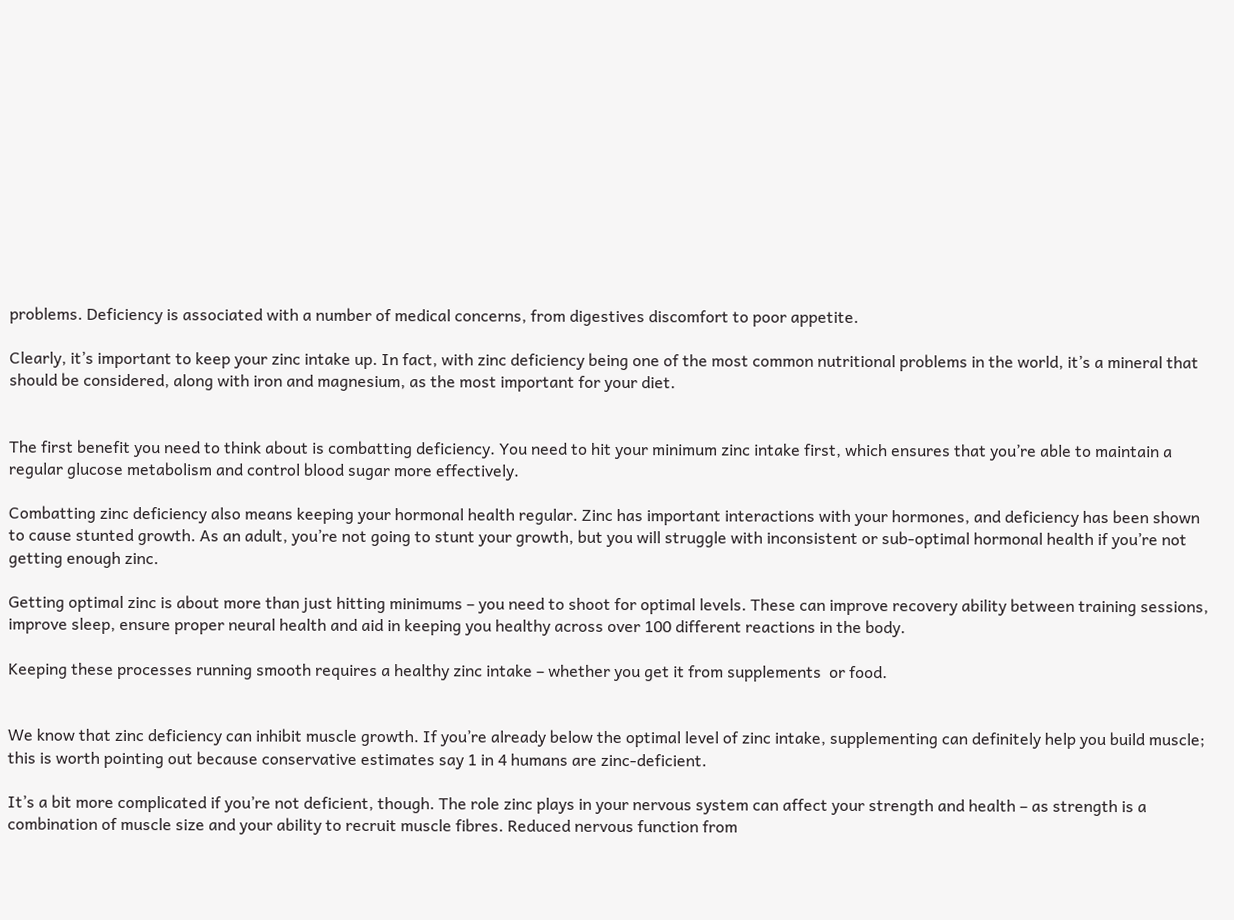problems. Deficiency is associated with a number of medical concerns, from digestives discomfort to poor appetite.

Clearly, it’s important to keep your zinc intake up. In fact, with zinc deficiency being one of the most common nutritional problems in the world, it’s a mineral that should be considered, along with iron and magnesium, as the most important for your diet.


The first benefit you need to think about is combatting deficiency. You need to hit your minimum zinc intake first, which ensures that you’re able to maintain a regular glucose metabolism and control blood sugar more effectively.

Combatting zinc deficiency also means keeping your hormonal health regular. Zinc has important interactions with your hormones, and deficiency has been shown to cause stunted growth. As an adult, you’re not going to stunt your growth, but you will struggle with inconsistent or sub-optimal hormonal health if you’re not getting enough zinc.

Getting optimal zinc is about more than just hitting minimums – you need to shoot for optimal levels. These can improve recovery ability between training sessions, improve sleep, ensure proper neural health and aid in keeping you healthy across over 100 different reactions in the body.

Keeping these processes running smooth requires a healthy zinc intake – whether you get it from supplements  or food.


We know that zinc deficiency can inhibit muscle growth. If you’re already below the optimal level of zinc intake, supplementing can definitely help you build muscle; this is worth pointing out because conservative estimates say 1 in 4 humans are zinc-deficient.

It’s a bit more complicated if you’re not deficient, though. The role zinc plays in your nervous system can affect your strength and health – as strength is a combination of muscle size and your ability to recruit muscle fibres. Reduced nervous function from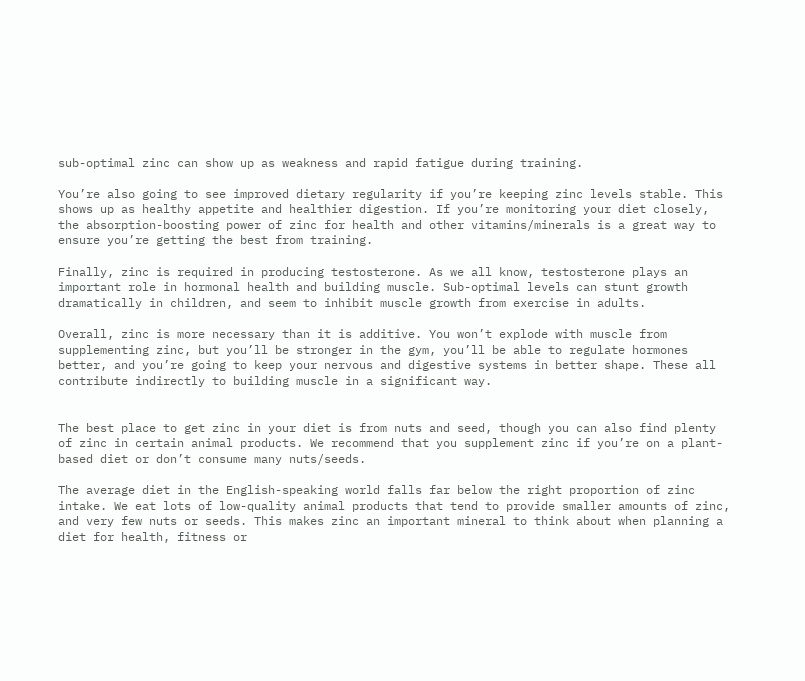sub-optimal zinc can show up as weakness and rapid fatigue during training.

You’re also going to see improved dietary regularity if you’re keeping zinc levels stable. This shows up as healthy appetite and healthier digestion. If you’re monitoring your diet closely, the absorption-boosting power of zinc for health and other vitamins/minerals is a great way to ensure you’re getting the best from training.

Finally, zinc is required in producing testosterone. As we all know, testosterone plays an important role in hormonal health and building muscle. Sub-optimal levels can stunt growth dramatically in children, and seem to inhibit muscle growth from exercise in adults.

Overall, zinc is more necessary than it is additive. You won’t explode with muscle from supplementing zinc, but you’ll be stronger in the gym, you’ll be able to regulate hormones better, and you’re going to keep your nervous and digestive systems in better shape. These all contribute indirectly to building muscle in a significant way.


The best place to get zinc in your diet is from nuts and seed, though you can also find plenty of zinc in certain animal products. We recommend that you supplement zinc if you’re on a plant-based diet or don’t consume many nuts/seeds.

The average diet in the English-speaking world falls far below the right proportion of zinc intake. We eat lots of low-quality animal products that tend to provide smaller amounts of zinc, and very few nuts or seeds. This makes zinc an important mineral to think about when planning a diet for health, fitness or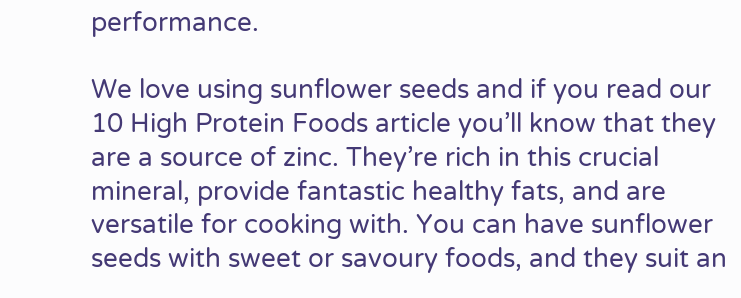performance.

We love using sunflower seeds and if you read our 10 High Protein Foods article you’ll know that they are a source of zinc. They’re rich in this crucial mineral, provide fantastic healthy fats, and are versatile for cooking with. You can have sunflower seeds with sweet or savoury foods, and they suit an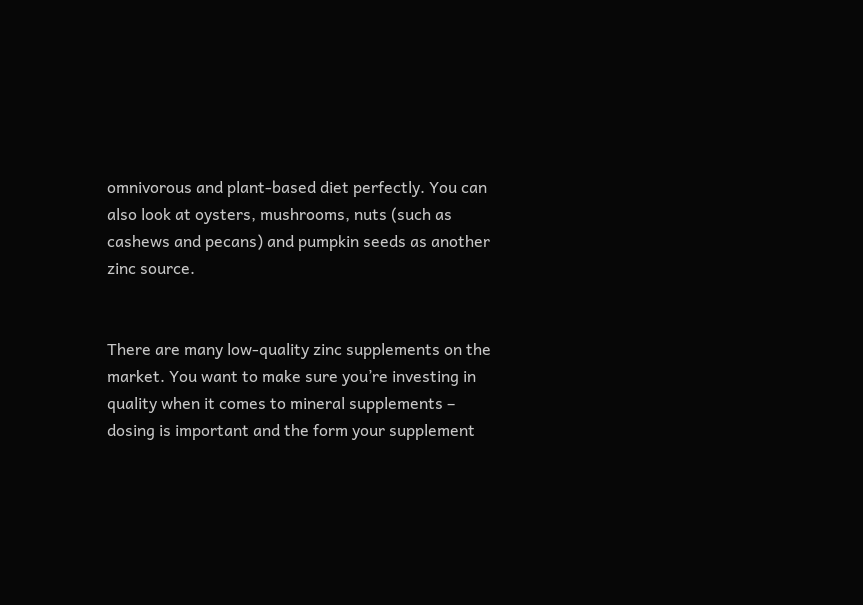omnivorous and plant-based diet perfectly. You can also look at oysters, mushrooms, nuts (such as cashews and pecans) and pumpkin seeds as another zinc source.


There are many low-quality zinc supplements on the market. You want to make sure you’re investing in quality when it comes to mineral supplements – dosing is important and the form your supplement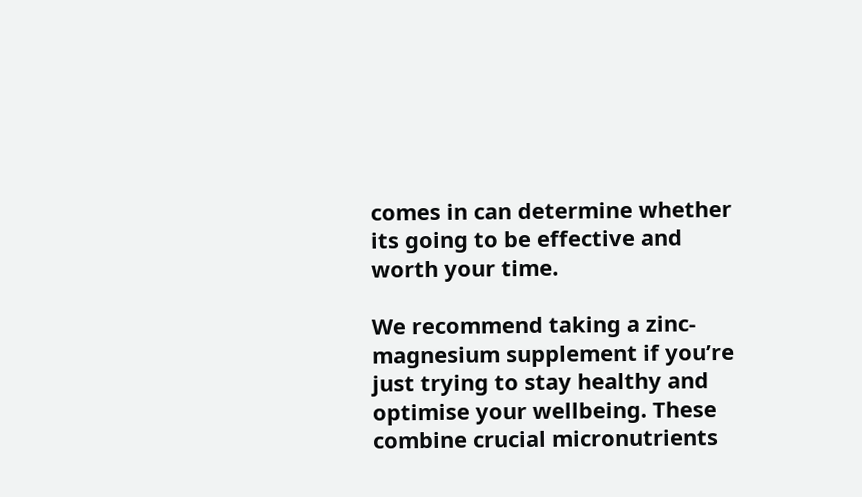comes in can determine whether its going to be effective and worth your time.

We recommend taking a zinc-magnesium supplement if you’re just trying to stay healthy and optimise your wellbeing. These combine crucial micronutrients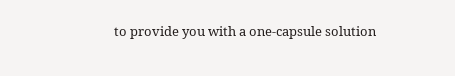to provide you with a one-capsule solution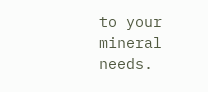to your mineral needs.